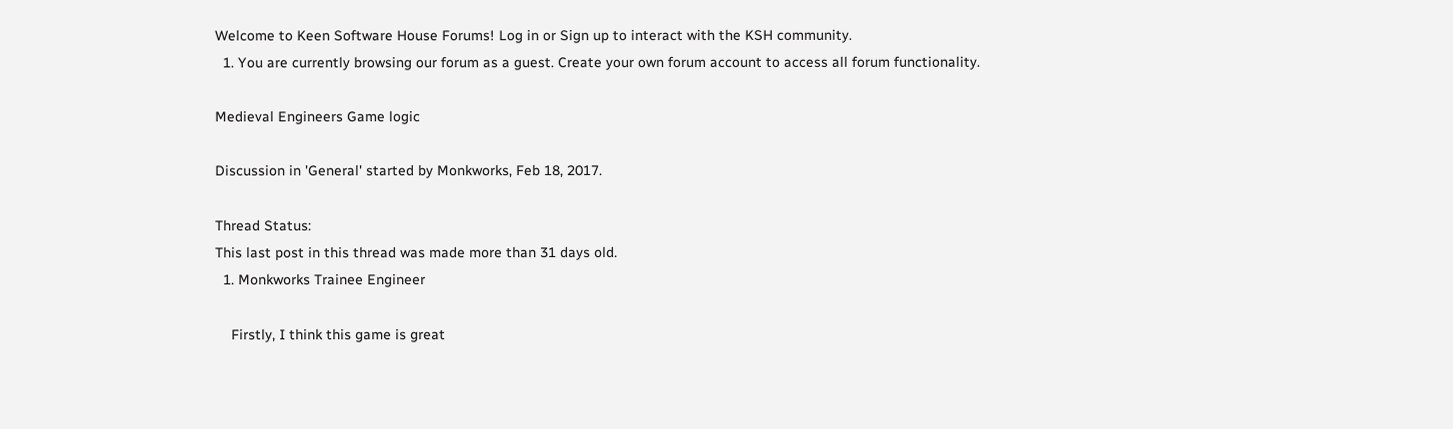Welcome to Keen Software House Forums! Log in or Sign up to interact with the KSH community.
  1. You are currently browsing our forum as a guest. Create your own forum account to access all forum functionality.

Medieval Engineers Game logic

Discussion in 'General' started by Monkworks, Feb 18, 2017.

Thread Status:
This last post in this thread was made more than 31 days old.
  1. Monkworks Trainee Engineer

    Firstly, I think this game is great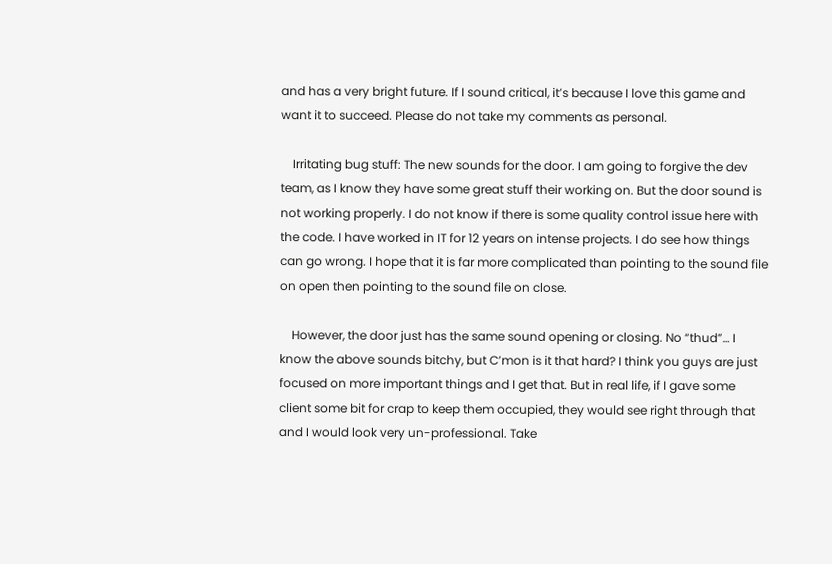and has a very bright future. If I sound critical, it’s because I love this game and want it to succeed. Please do not take my comments as personal.

    Irritating bug stuff: The new sounds for the door. I am going to forgive the dev team, as I know they have some great stuff their working on. But the door sound is not working properly. I do not know if there is some quality control issue here with the code. I have worked in IT for 12 years on intense projects. I do see how things can go wrong. I hope that it is far more complicated than pointing to the sound file on open then pointing to the sound file on close.

    However, the door just has the same sound opening or closing. No “thud”… I know the above sounds bitchy, but C’mon is it that hard? I think you guys are just focused on more important things and I get that. But in real life, if I gave some client some bit for crap to keep them occupied, they would see right through that and I would look very un-professional. Take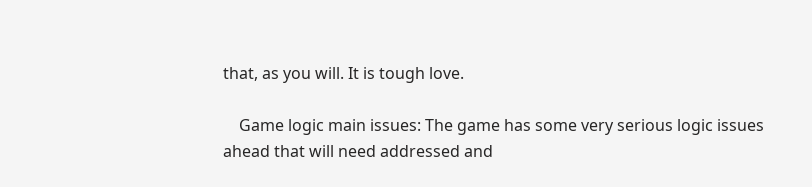that, as you will. It is tough love.

    Game logic main issues: The game has some very serious logic issues ahead that will need addressed and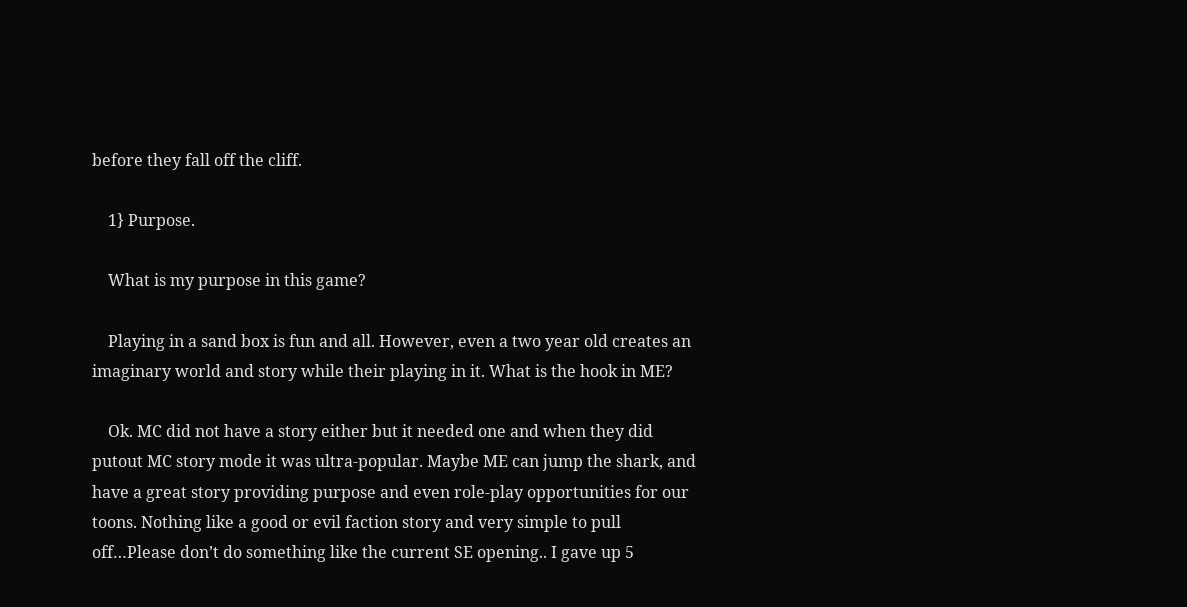before they fall off the cliff.

    1} Purpose.

    What is my purpose in this game?

    Playing in a sand box is fun and all. However, even a two year old creates an imaginary world and story while their playing in it. What is the hook in ME?

    Ok. MC did not have a story either but it needed one and when they did putout MC story mode it was ultra-popular. Maybe ME can jump the shark, and have a great story providing purpose and even role-play opportunities for our toons. Nothing like a good or evil faction story and very simple to pull off…Please don’t do something like the current SE opening.. I gave up 5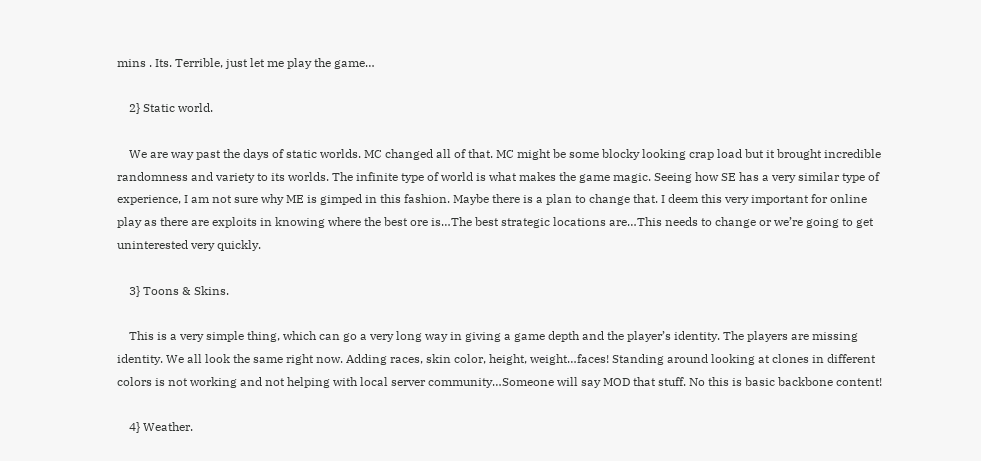mins . Its. Terrible, just let me play the game…

    2} Static world.

    We are way past the days of static worlds. MC changed all of that. MC might be some blocky looking crap load but it brought incredible randomness and variety to its worlds. The infinite type of world is what makes the game magic. Seeing how SE has a very similar type of experience, I am not sure why ME is gimped in this fashion. Maybe there is a plan to change that. I deem this very important for online play as there are exploits in knowing where the best ore is…The best strategic locations are…This needs to change or we’re going to get uninterested very quickly.

    3} Toons & Skins.

    This is a very simple thing, which can go a very long way in giving a game depth and the player’s identity. The players are missing identity. We all look the same right now. Adding races, skin color, height, weight…faces! Standing around looking at clones in different colors is not working and not helping with local server community…Someone will say MOD that stuff. No this is basic backbone content!

    4} Weather.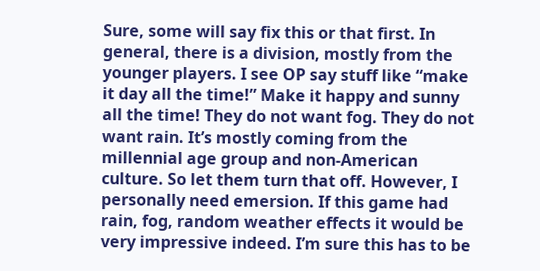Sure, some will say fix this or that first. In general, there is a division, mostly from the younger players. I see OP say stuff like “make it day all the time!” Make it happy and sunny all the time! They do not want fog. They do not want rain. It’s mostly coming from the millennial age group and non-American culture. So let them turn that off. However, I personally need emersion. If this game had rain, fog, random weather effects it would be very impressive indeed. I’m sure this has to be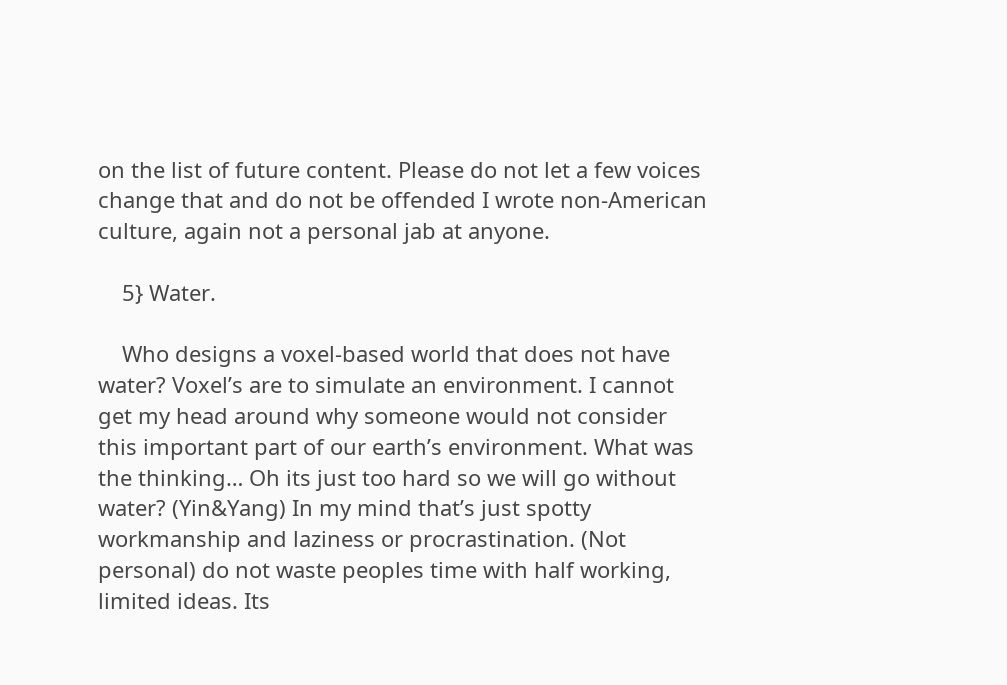on the list of future content. Please do not let a few voices change that and do not be offended I wrote non-American culture, again not a personal jab at anyone.

    5} Water.

    Who designs a voxel-based world that does not have water? Voxel’s are to simulate an environment. I cannot get my head around why someone would not consider this important part of our earth’s environment. What was the thinking… Oh its just too hard so we will go without water? (Yin&Yang) In my mind that’s just spotty workmanship and laziness or procrastination. (Not personal) do not waste peoples time with half working, limited ideas. Its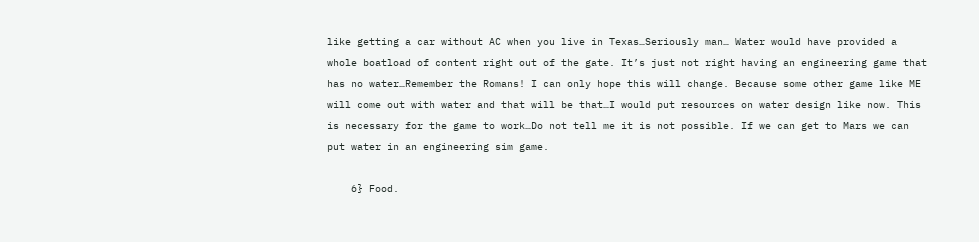like getting a car without AC when you live in Texas…Seriously man… Water would have provided a whole boatload of content right out of the gate. It’s just not right having an engineering game that has no water…Remember the Romans! I can only hope this will change. Because some other game like ME will come out with water and that will be that…I would put resources on water design like now. This is necessary for the game to work…Do not tell me it is not possible. If we can get to Mars we can put water in an engineering sim game.

    6} Food.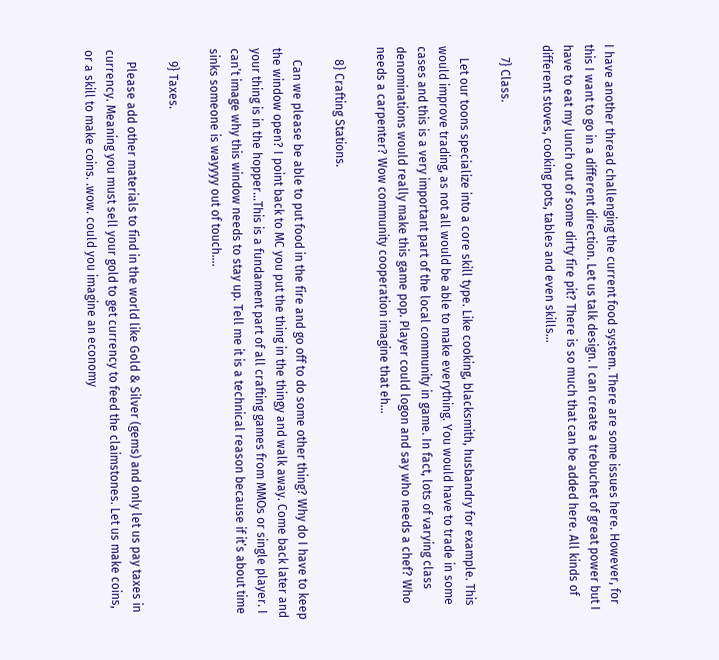I have another thread challenging the current food system. There are some issues here. However, for this I want to go in a different direction. Let us talk design. I can create a trebuchet of great power but I have to eat my lunch out of some dirty fire pit? There is so much that can be added here. All kinds of different stoves, cooking pots, tables and even skills…

    7} Class.

    Let our toons specialize into a core skill type. Like cooking, blacksmith, husbandry for example. This would improve trading, as not all would be able to make everything. You would have to trade in some cases and this is a very important part of the local community in game. In fact, lots of varying class denominations would really make this game pop. Player could logon and say who needs a chef? Who needs a carpenter? Wow community cooperation imagine that eh…

    8} Crafting Stations.

    Can we please be able to put food in the fire and go off to do some other thing? Why do I have to keep the window open? I point back to MC you put the thing in the thingy and walk away. Come back later and your thing is in the hopper…This is a fundament part of all crafting games from MMOs or single player. I can’t image why this window needs to stay up. Tell me it is a technical reason because if it’s about time sinks someone is wayyyy out of touch….

    9} Taxes.

    Please add other materials to find in the world like Gold & Silver (gems) and only let us pay taxes in currency. Meaning you must sell your gold to get currency to feed the claimstones. Let us make coins, or a skill to make coins. .wow. could you imagine an economy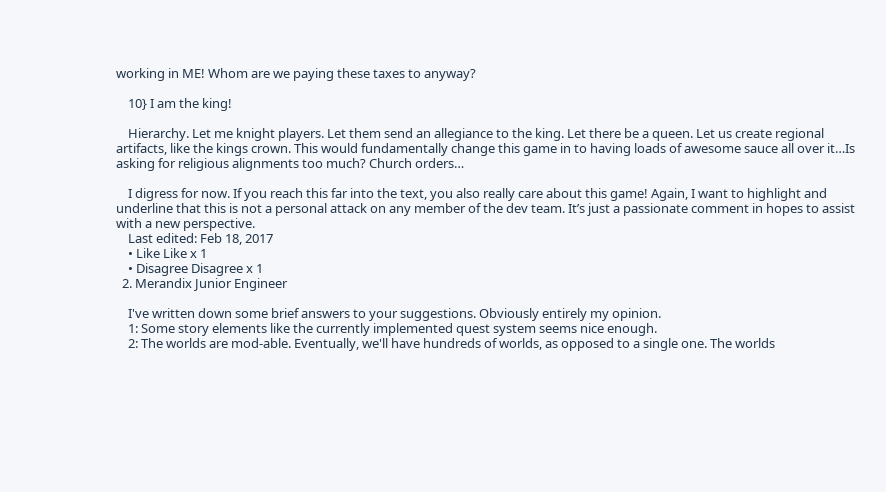working in ME! Whom are we paying these taxes to anyway?

    10} I am the king!

    Hierarchy. Let me knight players. Let them send an allegiance to the king. Let there be a queen. Let us create regional artifacts, like the kings crown. This would fundamentally change this game in to having loads of awesome sauce all over it…Is asking for religious alignments too much? Church orders…

    I digress for now. If you reach this far into the text, you also really care about this game! Again, I want to highlight and underline that this is not a personal attack on any member of the dev team. It’s just a passionate comment in hopes to assist with a new perspective.
    Last edited: Feb 18, 2017
    • Like Like x 1
    • Disagree Disagree x 1
  2. Merandix Junior Engineer

    I've written down some brief answers to your suggestions. Obviously entirely my opinion.
    1: Some story elements like the currently implemented quest system seems nice enough.
    2: The worlds are mod-able. Eventually, we'll have hundreds of worlds, as opposed to a single one. The worlds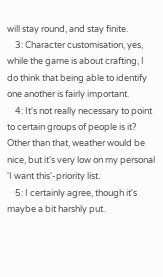will stay round, and stay finite.
    3: Character customisation, yes, while the game is about crafting, I do think that being able to identify one another is fairly important.
    4: It's not really necessary to point to certain groups of people is it? Other than that, weather would be nice, but it's very low on my personal 'I want this'-priority list.
    5: I certainly agree, though it's maybe a bit harshly put.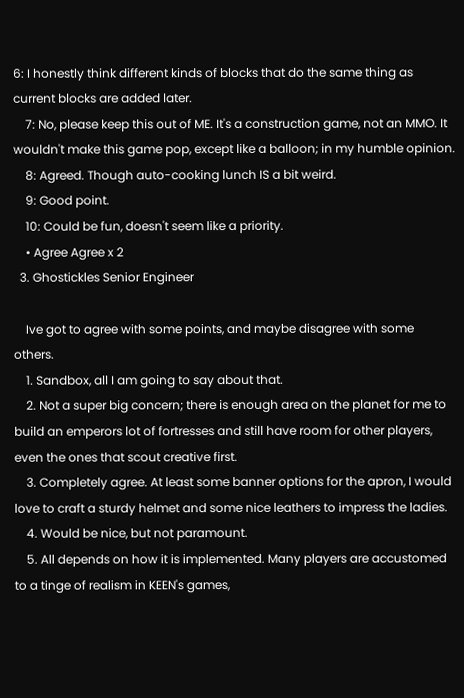6: I honestly think different kinds of blocks that do the same thing as current blocks are added later.
    7: No, please keep this out of ME. It's a construction game, not an MMO. It wouldn't make this game pop, except like a balloon; in my humble opinion.
    8: Agreed. Though auto-cooking lunch IS a bit weird.
    9: Good point.
    10: Could be fun, doesn't seem like a priority.
    • Agree Agree x 2
  3. Ghostickles Senior Engineer

    Ive got to agree with some points, and maybe disagree with some others.
    1. Sandbox, all I am going to say about that.
    2. Not a super big concern; there is enough area on the planet for me to build an emperors lot of fortresses and still have room for other players, even the ones that scout creative first.
    3. Completely agree. At least some banner options for the apron, I would love to craft a sturdy helmet and some nice leathers to impress the ladies.
    4. Would be nice, but not paramount.
    5. All depends on how it is implemented. Many players are accustomed to a tinge of realism in KEEN's games,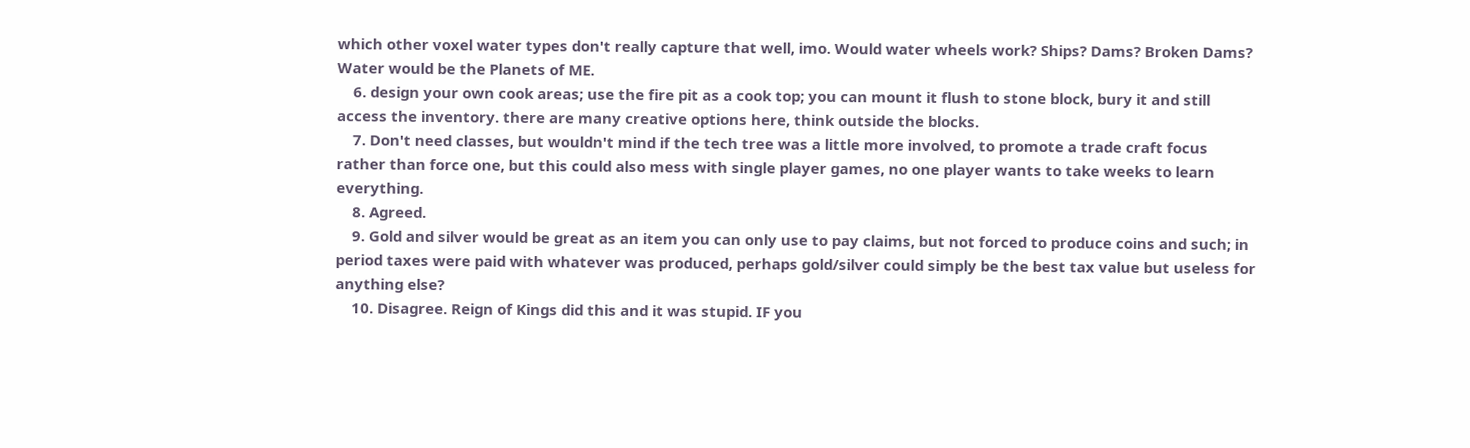which other voxel water types don't really capture that well, imo. Would water wheels work? Ships? Dams? Broken Dams? Water would be the Planets of ME.
    6. design your own cook areas; use the fire pit as a cook top; you can mount it flush to stone block, bury it and still access the inventory. there are many creative options here, think outside the blocks.
    7. Don't need classes, but wouldn't mind if the tech tree was a little more involved, to promote a trade craft focus rather than force one, but this could also mess with single player games, no one player wants to take weeks to learn everything.
    8. Agreed.
    9. Gold and silver would be great as an item you can only use to pay claims, but not forced to produce coins and such; in period taxes were paid with whatever was produced, perhaps gold/silver could simply be the best tax value but useless for anything else?
    10. Disagree. Reign of Kings did this and it was stupid. IF you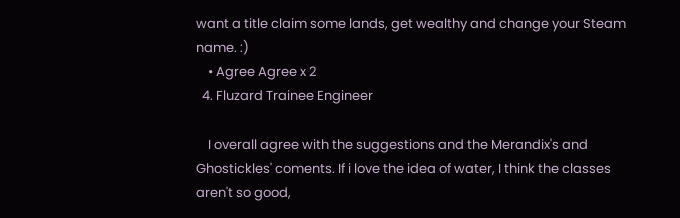want a title claim some lands, get wealthy and change your Steam name. :)
    • Agree Agree x 2
  4. Fluzard Trainee Engineer

    I overall agree with the suggestions and the Merandix's and Ghostickles' coments. If i love the idea of water, I think the classes aren't so good,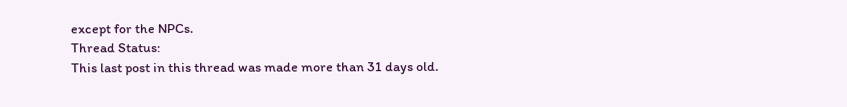except for the NPCs.
Thread Status:
This last post in this thread was made more than 31 days old.